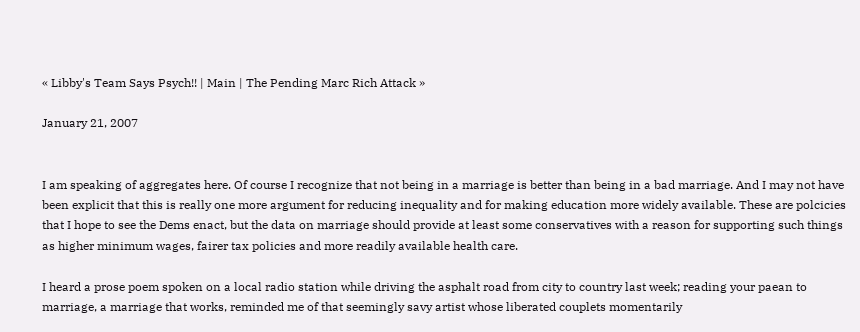« Libby's Team Says Psych!! | Main | The Pending Marc Rich Attack »

January 21, 2007


I am speaking of aggregates here. Of course I recognize that not being in a marriage is better than being in a bad marriage. And I may not have been explicit that this is really one more argument for reducing inequality and for making education more widely available. These are polcicies that I hope to see the Dems enact, but the data on marriage should provide at least some conservatives with a reason for supporting such things as higher minimum wages, fairer tax policies and more readily available health care.

I heard a prose poem spoken on a local radio station while driving the asphalt road from city to country last week; reading your paean to marriage, a marriage that works, reminded me of that seemingly savy artist whose liberated couplets momentarily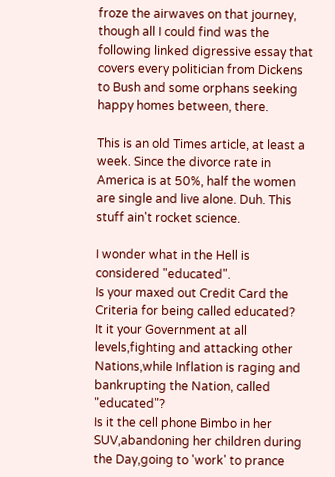froze the airwaves on that journey, though all I could find was the following linked digressive essay that covers every politician from Dickens to Bush and some orphans seeking happy homes between, there.

This is an old Times article, at least a week. Since the divorce rate in America is at 50%, half the women are single and live alone. Duh. This stuff ain't rocket science.

I wonder what in the Hell is considered "educated".
Is your maxed out Credit Card the Criteria for being called educated?
It it your Government at all levels,fighting and attacking other Nations,while Inflation is raging and bankrupting the Nation, called "educated"?
Is it the cell phone Bimbo in her SUV,abandoning her children during the Day,going to 'work' to prance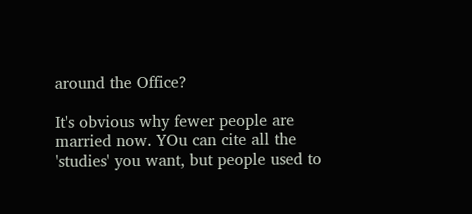around the Office?

It's obvious why fewer people are married now. YOu can cite all the 'studies' you want, but people used to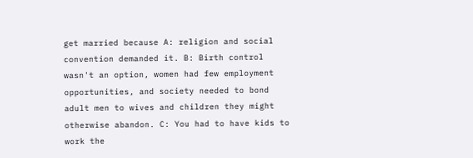get married because A: religion and social convention demanded it. B: Birth control wasn't an option, women had few employment opportunities, and society needed to bond adult men to wives and children they might otherwise abandon. C: You had to have kids to work the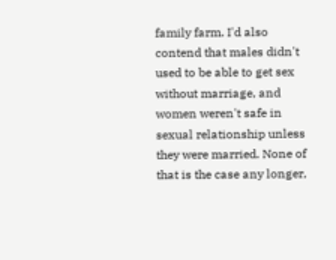family farm. I'd also contend that males didn't used to be able to get sex without marriage, and women weren't safe in sexual relationship unless they were married. None of that is the case any longer,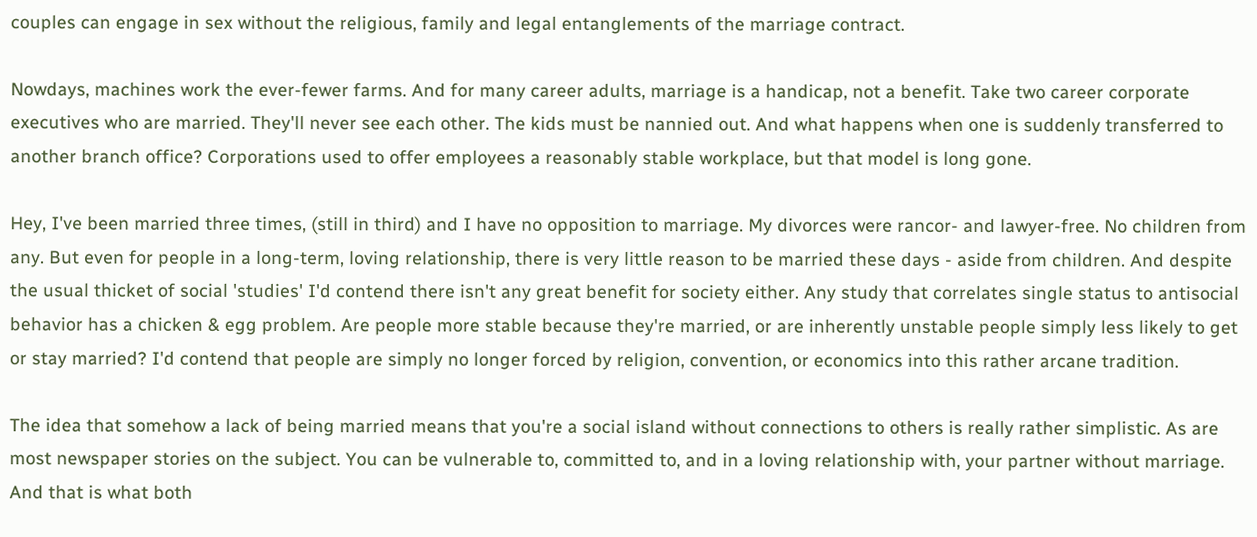couples can engage in sex without the religious, family and legal entanglements of the marriage contract.

Nowdays, machines work the ever-fewer farms. And for many career adults, marriage is a handicap, not a benefit. Take two career corporate executives who are married. They'll never see each other. The kids must be nannied out. And what happens when one is suddenly transferred to another branch office? Corporations used to offer employees a reasonably stable workplace, but that model is long gone.

Hey, I've been married three times, (still in third) and I have no opposition to marriage. My divorces were rancor- and lawyer-free. No children from any. But even for people in a long-term, loving relationship, there is very little reason to be married these days - aside from children. And despite the usual thicket of social 'studies' I'd contend there isn't any great benefit for society either. Any study that correlates single status to antisocial behavior has a chicken & egg problem. Are people more stable because they're married, or are inherently unstable people simply less likely to get or stay married? I'd contend that people are simply no longer forced by religion, convention, or economics into this rather arcane tradition.

The idea that somehow a lack of being married means that you're a social island without connections to others is really rather simplistic. As are most newspaper stories on the subject. You can be vulnerable to, committed to, and in a loving relationship with, your partner without marriage. And that is what both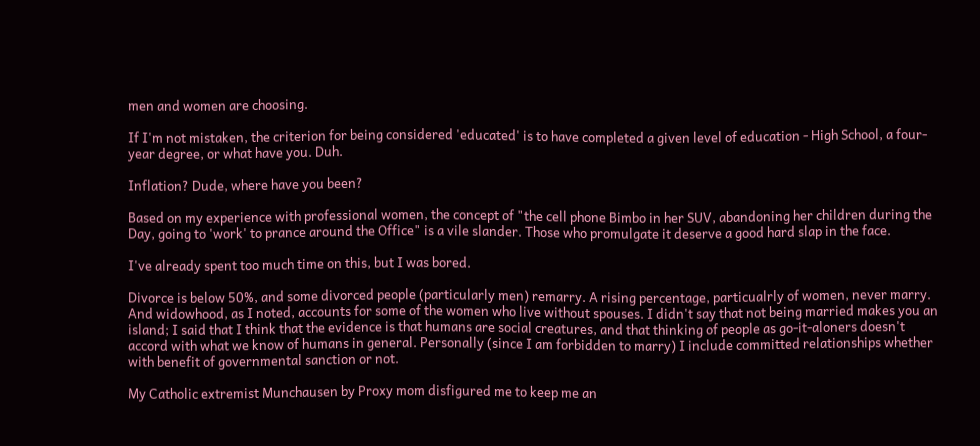men and women are choosing.

If I'm not mistaken, the criterion for being considered 'educated' is to have completed a given level of education - High School, a four-year degree, or what have you. Duh.

Inflation? Dude, where have you been?

Based on my experience with professional women, the concept of "the cell phone Bimbo in her SUV, abandoning her children during the Day, going to 'work' to prance around the Office" is a vile slander. Those who promulgate it deserve a good hard slap in the face.

I've already spent too much time on this, but I was bored.

Divorce is below 50%, and some divorced people (particularly men) remarry. A rising percentage, particualrly of women, never marry. And widowhood, as I noted, accounts for some of the women who live without spouses. I didn't say that not being married makes you an island; I said that I think that the evidence is that humans are social creatures, and that thinking of people as go-it-aloners doesn't accord with what we know of humans in general. Personally (since I am forbidden to marry) I include committed relationships whether with benefit of governmental sanction or not.

My Catholic extremist Munchausen by Proxy mom disfigured me to keep me an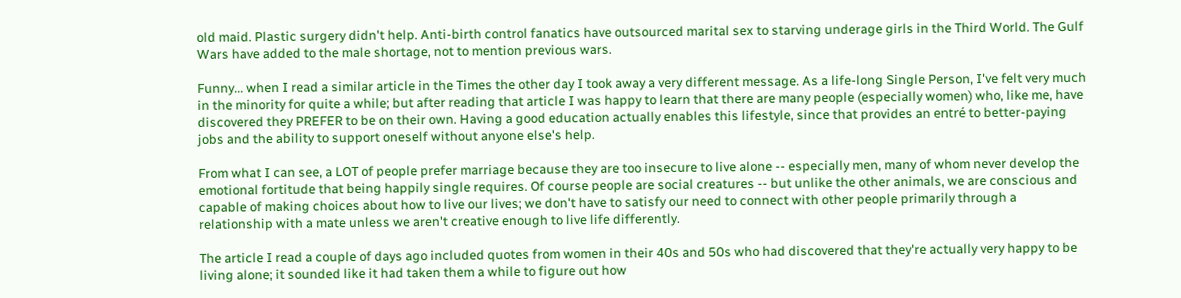old maid. Plastic surgery didn't help. Anti-birth control fanatics have outsourced marital sex to starving underage girls in the Third World. The Gulf Wars have added to the male shortage, not to mention previous wars.

Funny... when I read a similar article in the Times the other day I took away a very different message. As a life-long Single Person, I've felt very much in the minority for quite a while; but after reading that article I was happy to learn that there are many people (especially women) who, like me, have discovered they PREFER to be on their own. Having a good education actually enables this lifestyle, since that provides an entré to better-paying jobs and the ability to support oneself without anyone else's help.

From what I can see, a LOT of people prefer marriage because they are too insecure to live alone -- especially men, many of whom never develop the emotional fortitude that being happily single requires. Of course people are social creatures -- but unlike the other animals, we are conscious and capable of making choices about how to live our lives; we don't have to satisfy our need to connect with other people primarily through a relationship with a mate unless we aren't creative enough to live life differently.

The article I read a couple of days ago included quotes from women in their 40s and 50s who had discovered that they're actually very happy to be living alone; it sounded like it had taken them a while to figure out how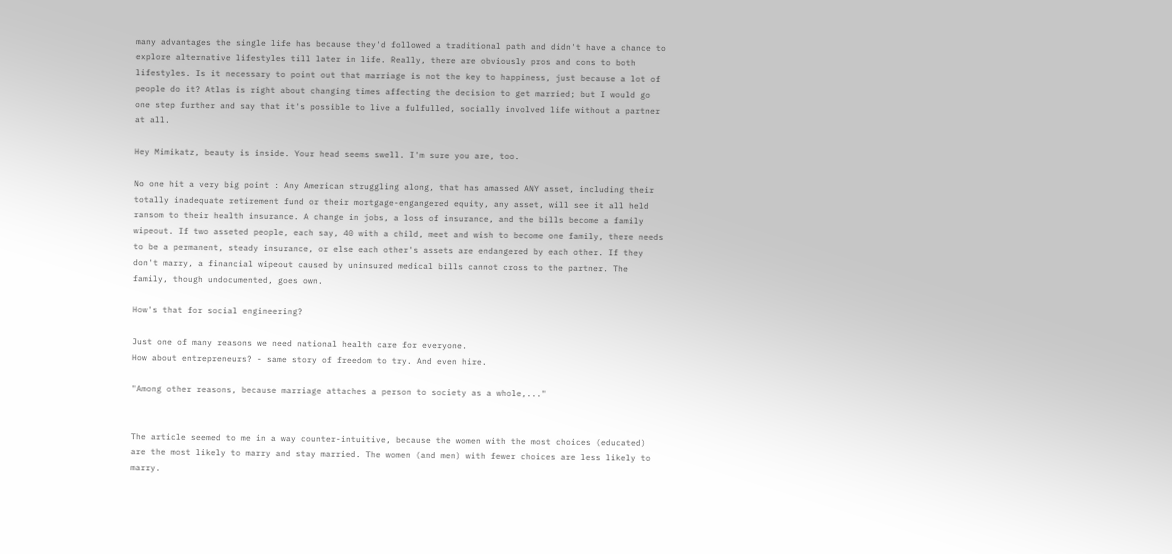many advantages the single life has because they'd followed a traditional path and didn't have a chance to explore alternative lifestyles till later in life. Really, there are obviously pros and cons to both lifestyles. Is it necessary to point out that marriage is not the key to happiness, just because a lot of people do it? Atlas is right about changing times affecting the decision to get married; but I would go one step further and say that it's possible to live a fulfulled, socially involved life without a partner at all.

Hey Mimikatz, beauty is inside. Your head seems swell. I'm sure you are, too.

No one hit a very big point : Any American struggling along, that has amassed ANY asset, including their totally inadequate retirement fund or their mortgage-engangered equity, any asset, will see it all held ransom to their health insurance. A change in jobs, a loss of insurance, and the bills become a family wipeout. If two asseted people, each say, 40 with a child, meet and wish to become one family, there needs to be a permanent, steady insurance, or else each other's assets are endangered by each other. If they don't marry, a financial wipeout caused by uninsured medical bills cannot cross to the partner. The family, though undocumented, goes own.

How's that for social engineering?

Just one of many reasons we need national health care for everyone.
How about entrepreneurs? - same story of freedom to try. And even hire.

"Among other reasons, because marriage attaches a person to society as a whole,..."


The article seemed to me in a way counter-intuitive, because the women with the most choices (educated) are the most likely to marry and stay married. The women (and men) with fewer choices are less likely to marry.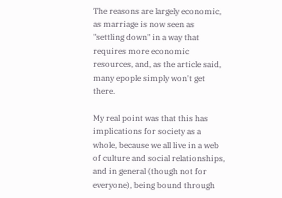The reasons are largely economic, as marriage is now seen as "settling down" in a way that requires more economic resources, and, as the article said, many epople simply won't get there.

My real point was that this has implications for society as a whole, because we all live in a web of culture and social relationships, and in general (though not for everyone), being bound through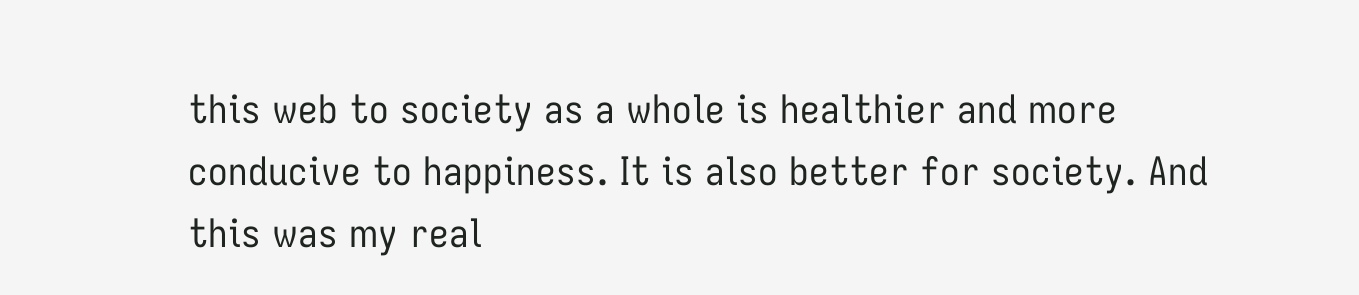this web to society as a whole is healthier and more conducive to happiness. It is also better for society. And this was my real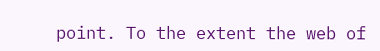point. To the extent the web of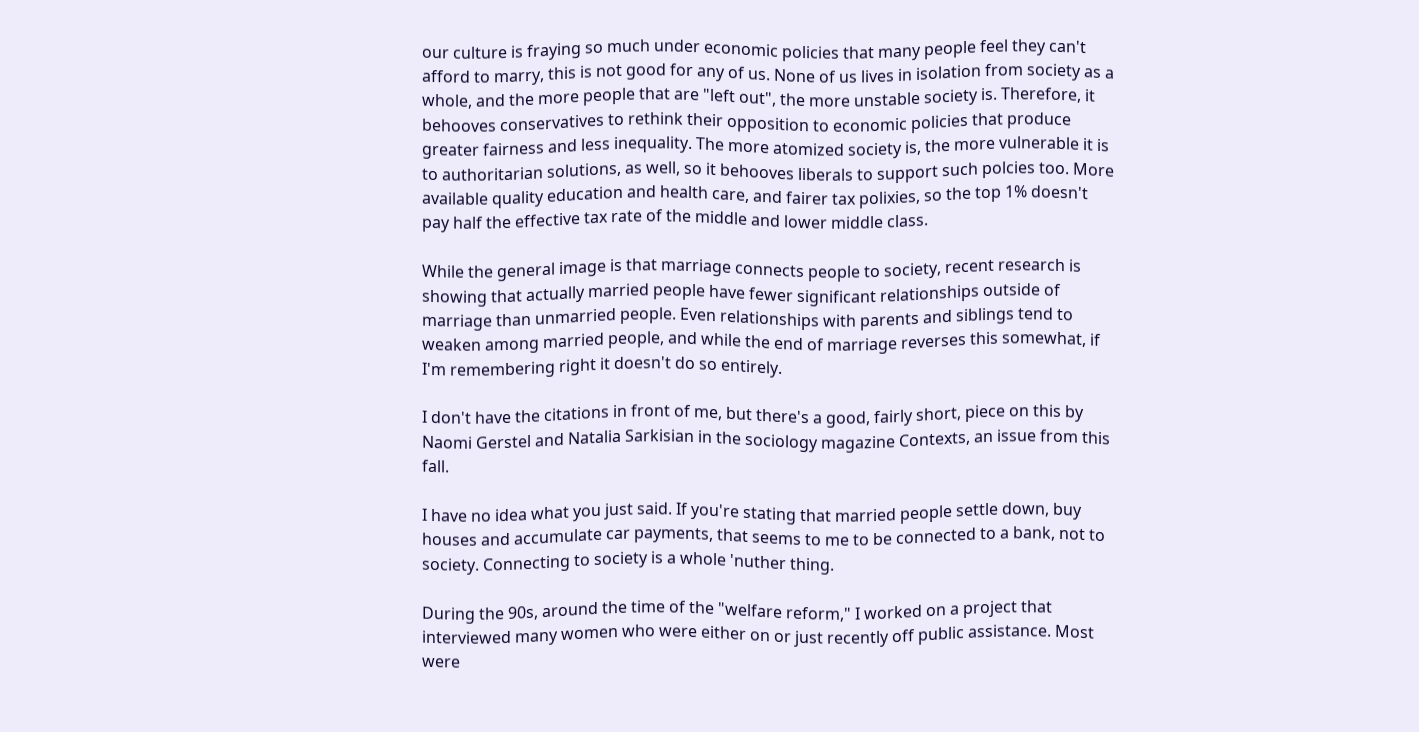our culture is fraying so much under economic policies that many people feel they can't afford to marry, this is not good for any of us. None of us lives in isolation from society as a whole, and the more people that are "left out", the more unstable society is. Therefore, it behooves conservatives to rethink their opposition to economic policies that produce greater fairness and less inequality. The more atomized society is, the more vulnerable it is to authoritarian solutions, as well, so it behooves liberals to support such polcies too. More available quality education and health care, and fairer tax polixies, so the top 1% doesn't pay half the effective tax rate of the middle and lower middle class.

While the general image is that marriage connects people to society, recent research is showing that actually married people have fewer significant relationships outside of marriage than unmarried people. Even relationships with parents and siblings tend to weaken among married people, and while the end of marriage reverses this somewhat, if I'm remembering right it doesn't do so entirely.

I don't have the citations in front of me, but there's a good, fairly short, piece on this by Naomi Gerstel and Natalia Sarkisian in the sociology magazine Contexts, an issue from this fall.

I have no idea what you just said. If you're stating that married people settle down, buy houses and accumulate car payments, that seems to me to be connected to a bank, not to society. Connecting to society is a whole 'nuther thing.

During the 90s, around the time of the "welfare reform," I worked on a project that interviewed many women who were either on or just recently off public assistance. Most were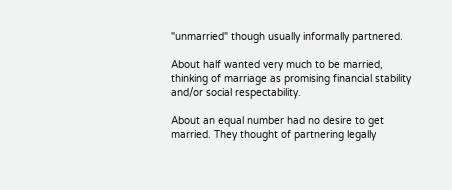"unmarried" though usually informally partnered.

About half wanted very much to be married, thinking of marriage as promising financial stability and/or social respectability.

About an equal number had no desire to get married. They thought of partnering legally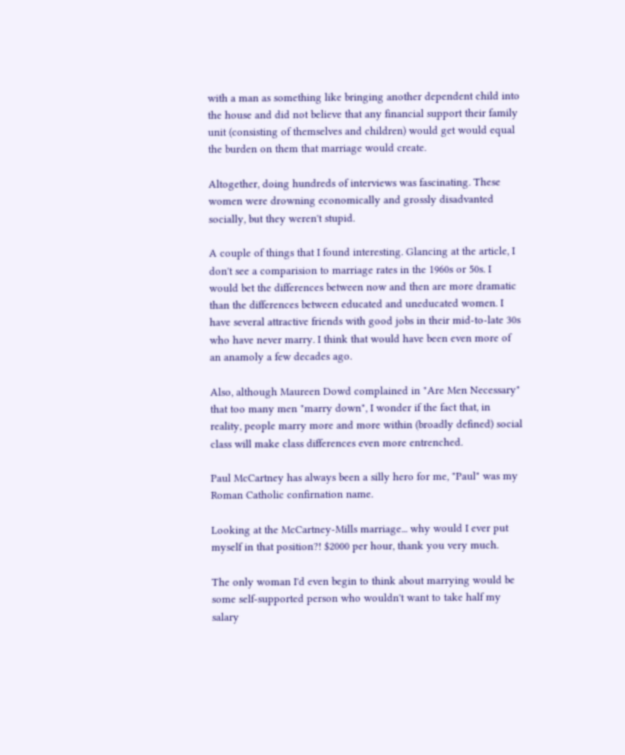with a man as something like bringing another dependent child into the house and did not believe that any financial support their family unit (consisting of themselves and children) would get would equal the burden on them that marriage would create.

Altogether, doing hundreds of interviews was fascinating. These women were drowning economically and grossly disadvanted socially, but they weren't stupid.

A couple of things that I found interesting. Glancing at the article, I don't see a comparision to marriage rates in the 1960s or 50s. I would bet the differences between now and then are more dramatic than the differences between educated and uneducated women. I have several attractive friends with good jobs in their mid-to-late 30s who have never marry. I think that would have been even more of an anamoly a few decades ago.

Also, although Maureen Dowd complained in "Are Men Necessary" that too many men "marry down", I wonder if the fact that, in reality, people marry more and more within (broadly defined) social class will make class differences even more entrenched.

Paul McCartney has always been a silly hero for me, "Paul" was my Roman Catholic confirnation name.

Looking at the McCartney-Mills marriage... why would I ever put myself in that position?! $2000 per hour, thank you very much.

The only woman I'd even begin to think about marrying would be some self-supported person who wouldn't want to take half my salary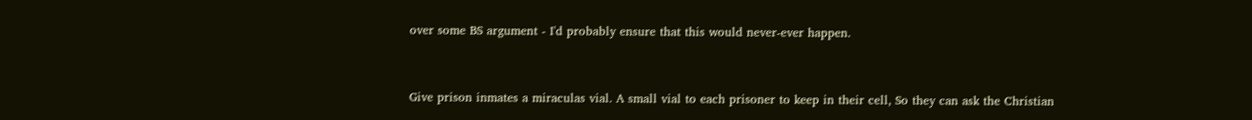over some BS argument - I'd probably ensure that this would never-ever happen.


Give prison inmates a miraculas vial. A small vial to each prisoner to keep in their cell, So they can ask the Christian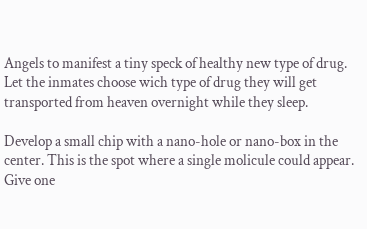Angels to manifest a tiny speck of healthy new type of drug. Let the inmates choose wich type of drug they will get transported from heaven overnight while they sleep.

Develop a small chip with a nano-hole or nano-box in the center. This is the spot where a single molicule could appear. Give one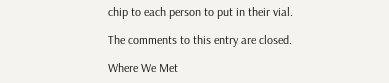chip to each person to put in their vial.

The comments to this entry are closed.

Where We Met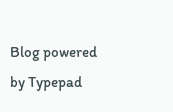Blog powered by Typepad